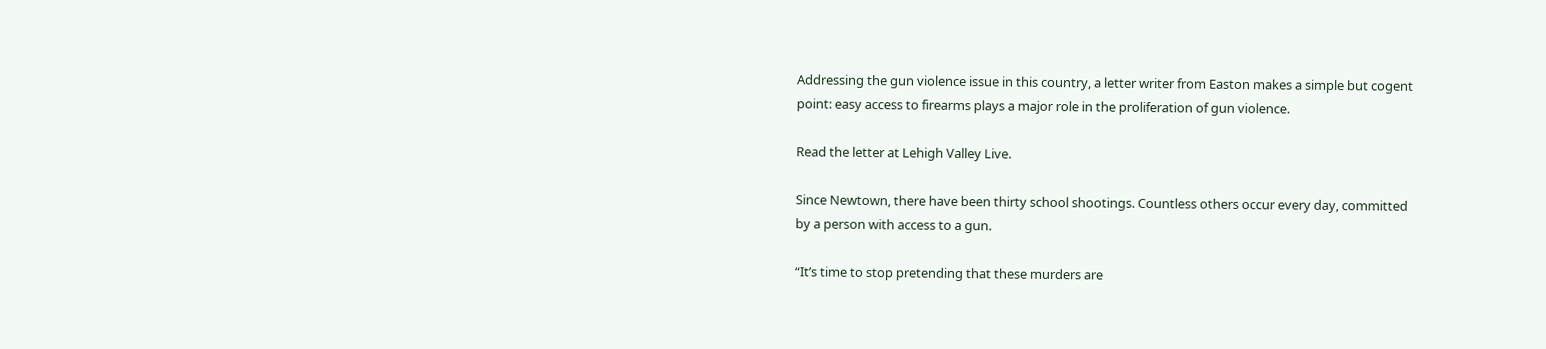Addressing the gun violence issue in this country, a letter writer from Easton makes a simple but cogent point: easy access to firearms plays a major role in the proliferation of gun violence.

Read the letter at Lehigh Valley Live.

Since Newtown, there have been thirty school shootings. Countless others occur every day, committed by a person with access to a gun.

“It’s time to stop pretending that these murders are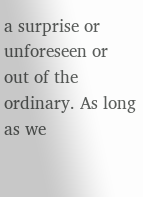a surprise or unforeseen or out of the ordinary. As long as we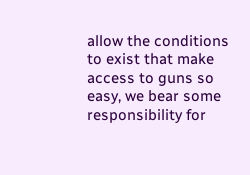allow the conditions to exist that make access to guns so easy, we bear some responsibility for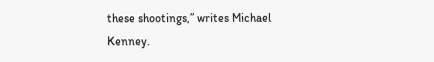these shootings,” writes Michael Kenney.